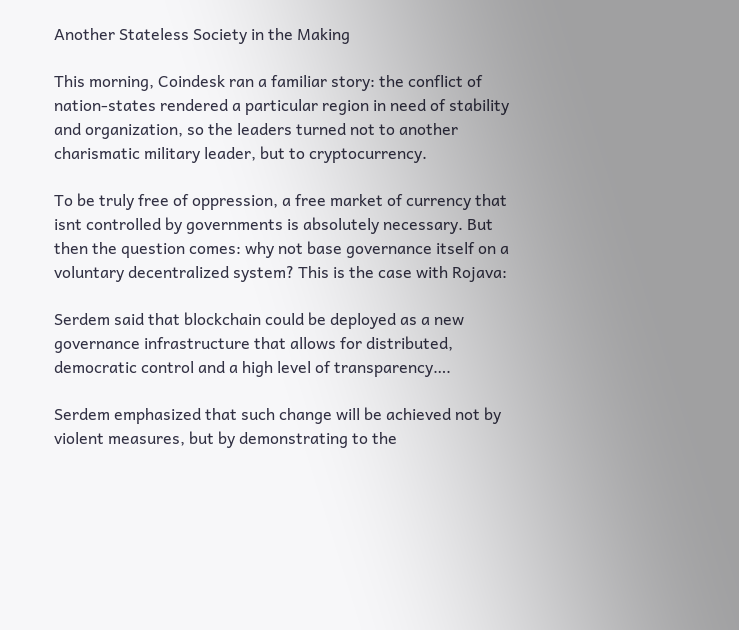Another Stateless Society in the Making

This morning, Coindesk ran a familiar story: the conflict of nation-states rendered a particular region in need of stability and organization, so the leaders turned not to another charismatic military leader, but to cryptocurrency.

To be truly free of oppression, a free market of currency that isnt controlled by governments is absolutely necessary. But then the question comes: why not base governance itself on a voluntary decentralized system? This is the case with Rojava:

Serdem said that blockchain could be deployed as a new governance infrastructure that allows for distributed, democratic control and a high level of transparency….

Serdem emphasized that such change will be achieved not by violent measures, but by demonstrating to the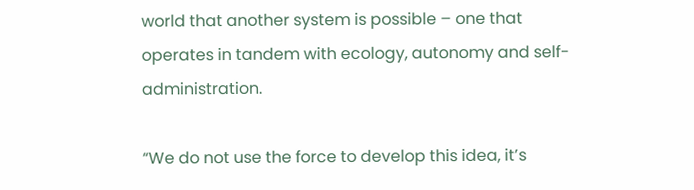world that another system is possible – one that operates in tandem with ecology, autonomy and self-administration.

“We do not use the force to develop this idea, it’s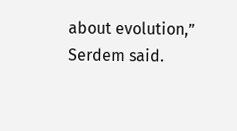about evolution,” Serdem said.